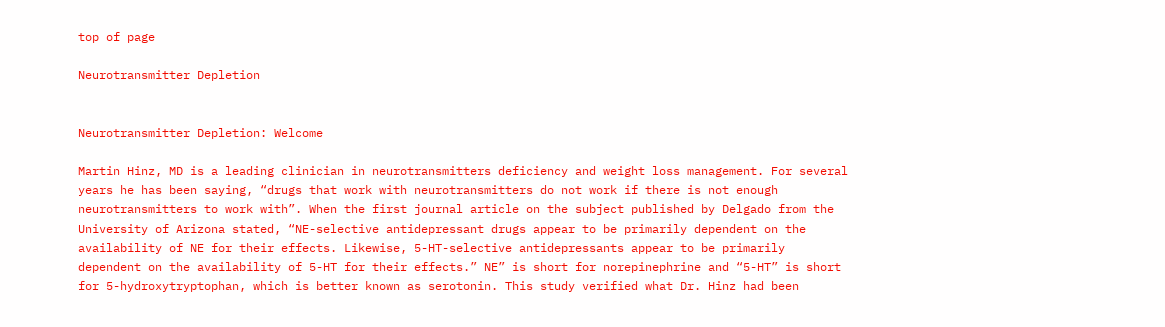top of page

Neurotransmitter Depletion


Neurotransmitter Depletion: Welcome

Martin Hinz, MD is a leading clinician in neurotransmitters deficiency and weight loss management. For several years he has been saying, “drugs that work with neurotransmitters do not work if there is not enough neurotransmitters to work with”. When the first journal article on the subject published by Delgado from the University of Arizona stated, “NE-selective antidepressant drugs appear to be primarily dependent on the availability of NE for their effects. Likewise, 5-HT-selective antidepressants appear to be primarily dependent on the availability of 5-HT for their effects.” NE” is short for norepinephrine and “5-HT” is short for 5-hydroxytryptophan, which is better known as serotonin. This study verified what Dr. Hinz had been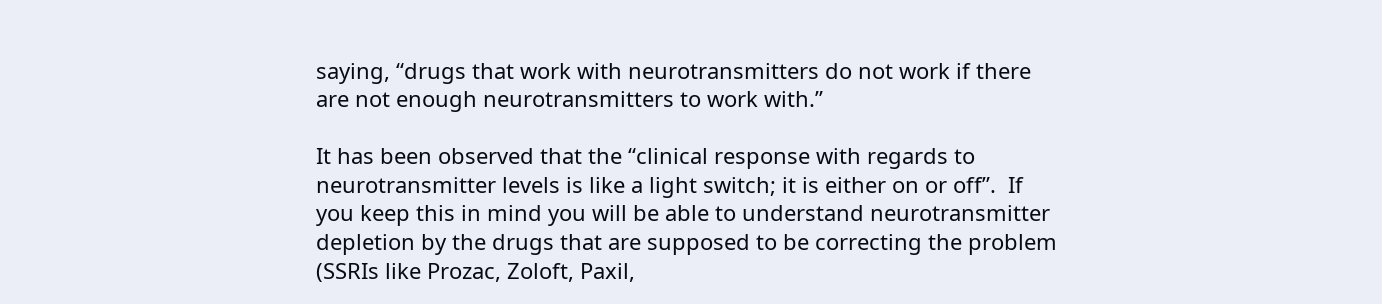saying, “drugs that work with neurotransmitters do not work if there are not enough neurotransmitters to work with.”

It has been observed that the “clinical response with regards to neurotransmitter levels is like a light switch; it is either on or off”.  If you keep this in mind you will be able to understand neurotransmitter depletion by the drugs that are supposed to be correcting the problem (SSRIs like Prozac, Zoloft, Paxil,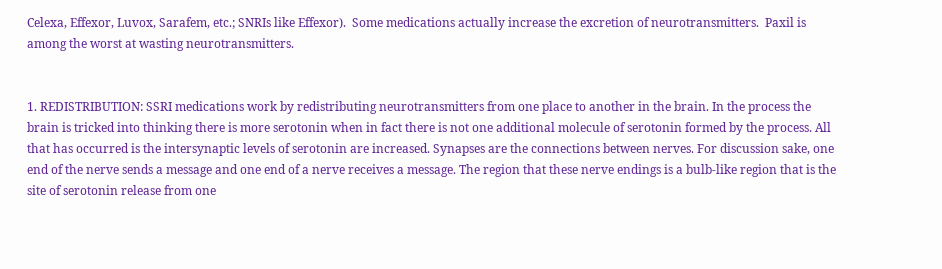Celexa, Effexor, Luvox, Sarafem, etc.; SNRIs like Effexor).  Some medications actually increase the excretion of neurotransmitters.  Paxil is among the worst at wasting neurotransmitters.


1. REDISTRIBUTION: SSRI medications work by redistributing neurotransmitters from one place to another in the brain. In the process the brain is tricked into thinking there is more serotonin when in fact there is not one additional molecule of serotonin formed by the process. All that has occurred is the intersynaptic levels of serotonin are increased. Synapses are the connections between nerves. For discussion sake, one end of the nerve sends a message and one end of a nerve receives a message. The region that these nerve endings is a bulb-like region that is the site of serotonin release from one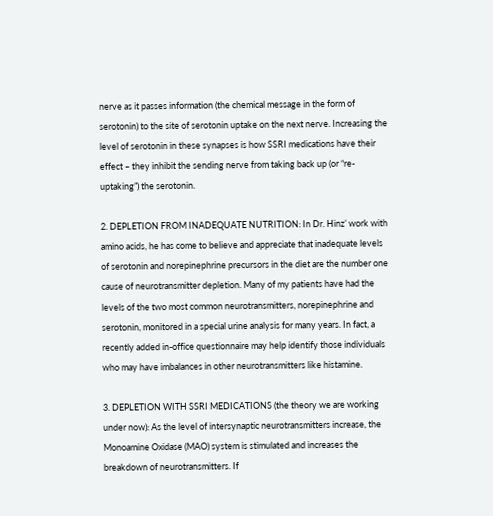nerve as it passes information (the chemical message in the form of serotonin) to the site of serotonin uptake on the next nerve. Increasing the level of serotonin in these synapses is how SSRI medications have their effect – they inhibit the sending nerve from taking back up (or “re-uptaking”) the serotonin.

2. DEPLETION FROM INADEQUATE NUTRITION: In Dr. Hinz’ work with amino acids, he has come to believe and appreciate that inadequate levels of serotonin and norepinephrine precursors in the diet are the number one cause of neurotransmitter depletion. Many of my patients have had the levels of the two most common neurotransmitters, norepinephrine and serotonin, monitored in a special urine analysis for many years. In fact, a recently added in-office questionnaire may help identify those individuals who may have imbalances in other neurotransmitters like histamine.

3. DEPLETION WITH SSRI MEDICATIONS (the theory we are working under now): As the level of intersynaptic neurotransmitters increase, the Monoamine Oxidase (MAO) system is stimulated and increases the breakdown of neurotransmitters. If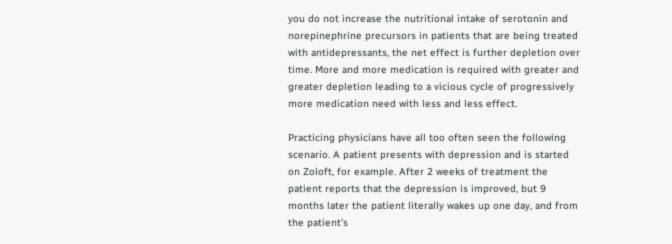you do not increase the nutritional intake of serotonin and norepinephrine precursors in patients that are being treated with antidepressants, the net effect is further depletion over time. More and more medication is required with greater and greater depletion leading to a vicious cycle of progressively more medication need with less and less effect.

Practicing physicians have all too often seen the following scenario. A patient presents with depression and is started on Zoloft, for example. After 2 weeks of treatment the patient reports that the depression is improved, but 9 months later the patient literally wakes up one day, and from the patient’s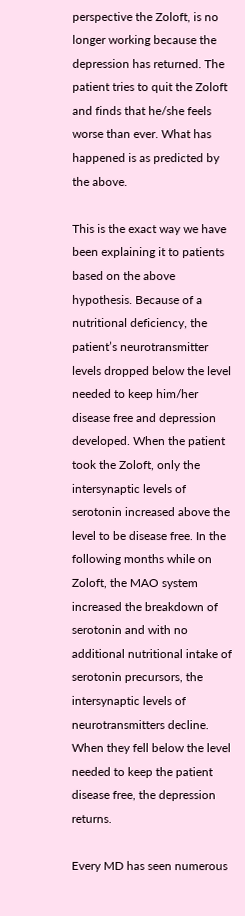perspective the Zoloft, is no longer working because the depression has returned. The patient tries to quit the Zoloft and finds that he/she feels worse than ever. What has happened is as predicted by the above.

This is the exact way we have been explaining it to patients based on the above hypothesis. Because of a nutritional deficiency, the patient’s neurotransmitter levels dropped below the level needed to keep him/her disease free and depression developed. When the patient took the Zoloft, only the intersynaptic levels of serotonin increased above the level to be disease free. In the following months while on Zoloft, the MAO system increased the breakdown of serotonin and with no additional nutritional intake of serotonin precursors, the intersynaptic levels of neurotransmitters decline. When they fell below the level needed to keep the patient disease free, the depression returns.

Every MD has seen numerous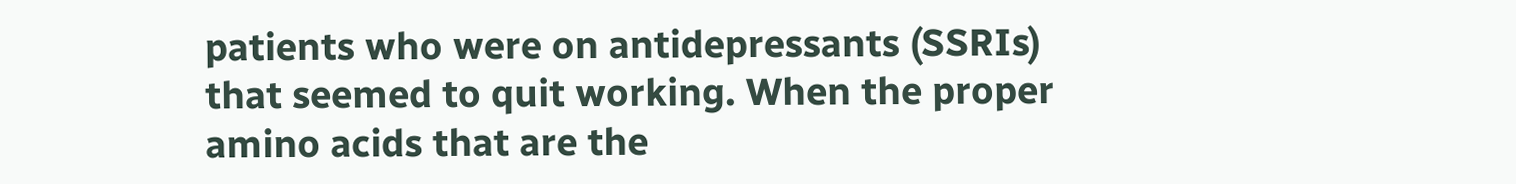patients who were on antidepressants (SSRIs) that seemed to quit working. When the proper amino acids that are the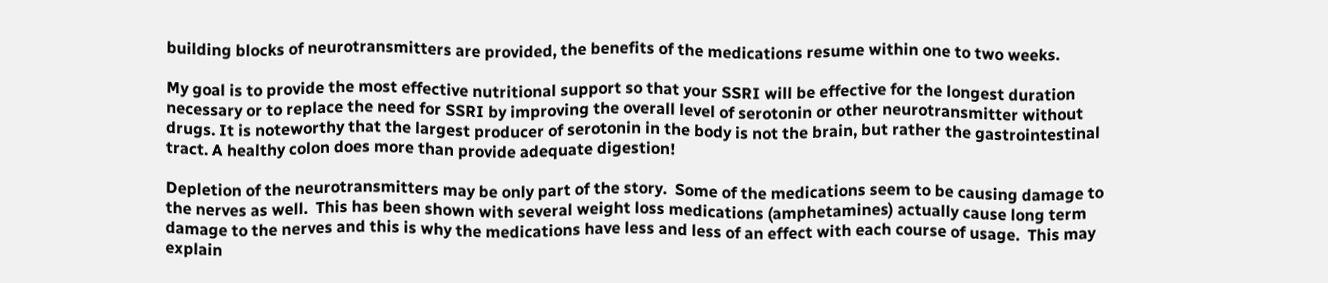building blocks of neurotransmitters are provided, the benefits of the medications resume within one to two weeks.

My goal is to provide the most effective nutritional support so that your SSRI will be effective for the longest duration necessary or to replace the need for SSRI by improving the overall level of serotonin or other neurotransmitter without drugs. It is noteworthy that the largest producer of serotonin in the body is not the brain, but rather the gastrointestinal tract. A healthy colon does more than provide adequate digestion!

Depletion of the neurotransmitters may be only part of the story.  Some of the medications seem to be causing damage to the nerves as well.  This has been shown with several weight loss medications (amphetamines) actually cause long term damage to the nerves and this is why the medications have less and less of an effect with each course of usage.  This may explain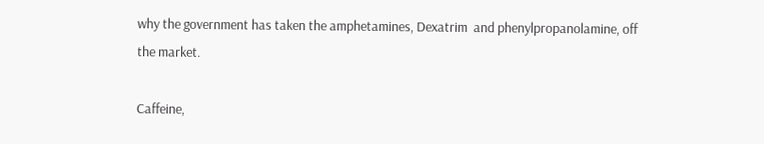why the government has taken the amphetamines, Dexatrim  and phenylpropanolamine, off the market.

Caffeine,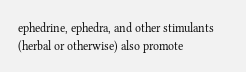ephedrine, ephedra, and other stimulants (herbal or otherwise) also promote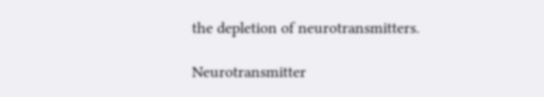the depletion of neurotransmitters.

Neurotransmitter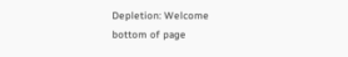Depletion: Welcome
bottom of page